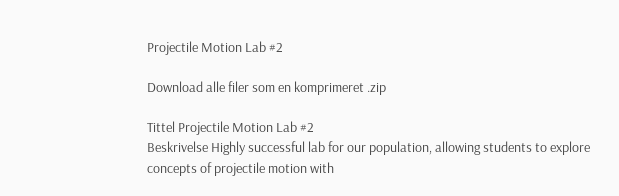Projectile Motion Lab #2

Download alle filer som en komprimeret .zip

Tittel Projectile Motion Lab #2
Beskrivelse Highly successful lab for our population, allowing students to explore concepts of projectile motion with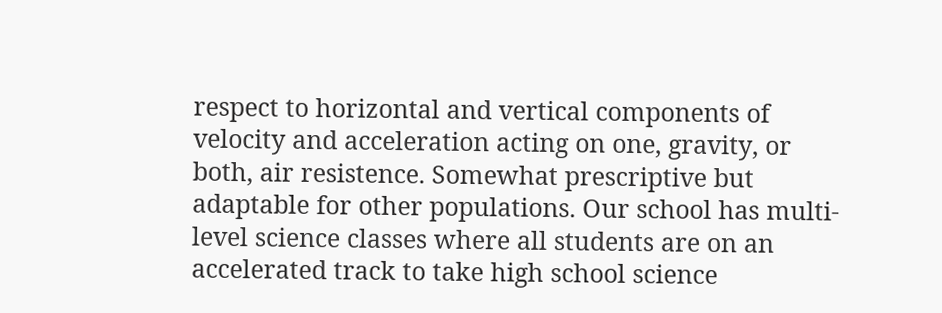respect to horizontal and vertical components of velocity and acceleration acting on one, gravity, or both, air resistence. Somewhat prescriptive but adaptable for other populations. Our school has multi-level science classes where all students are on an accelerated track to take high school science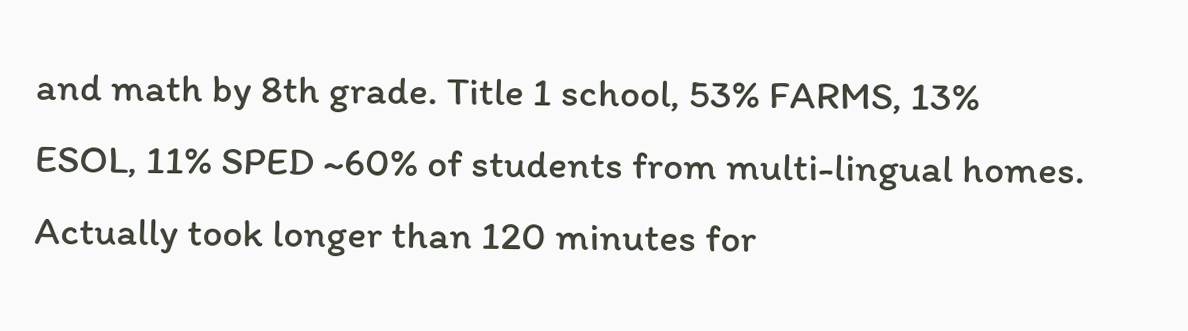and math by 8th grade. Title 1 school, 53% FARMS, 13% ESOL, 11% SPED ~60% of students from multi-lingual homes. Actually took longer than 120 minutes for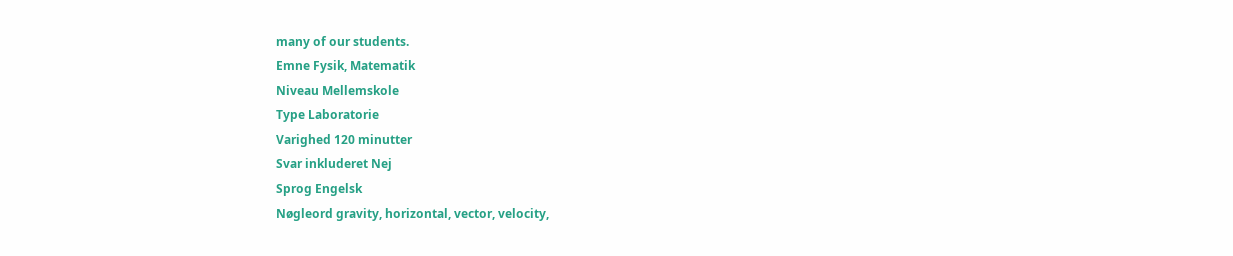many of our students.
Emne Fysik, Matematik
Niveau Mellemskole
Type Laboratorie
Varighed 120 minutter
Svar inkluderet Nej
Sprog Engelsk
Nøgleord gravity, horizontal, vector, velocity,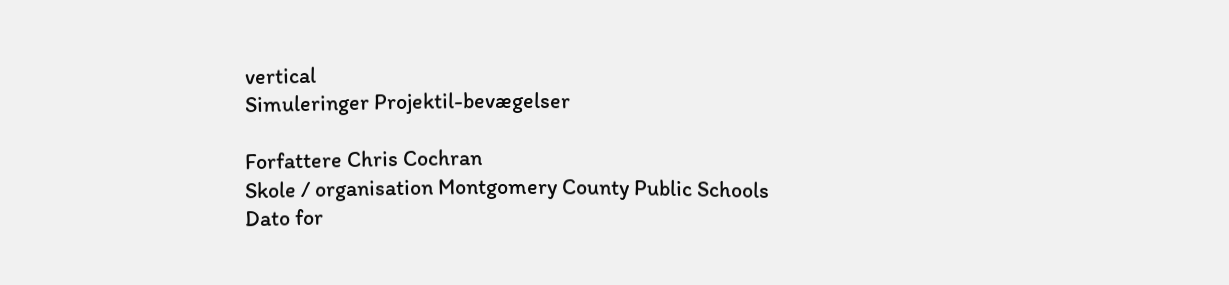vertical
Simuleringer Projektil-bevægelser

Forfattere Chris Cochran
Skole / organisation Montgomery County Public Schools
Dato for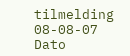tilmelding 08-08-07
Dato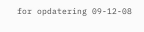for opdatering 09-12-08